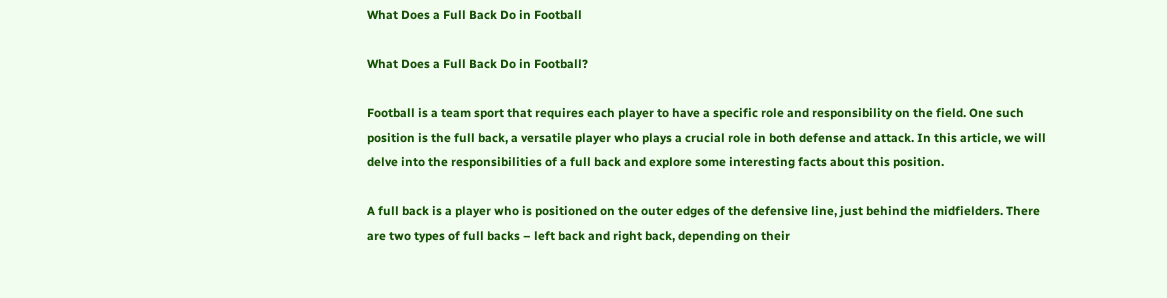What Does a Full Back Do in Football

What Does a Full Back Do in Football?

Football is a team sport that requires each player to have a specific role and responsibility on the field. One such position is the full back, a versatile player who plays a crucial role in both defense and attack. In this article, we will delve into the responsibilities of a full back and explore some interesting facts about this position.

A full back is a player who is positioned on the outer edges of the defensive line, just behind the midfielders. There are two types of full backs – left back and right back, depending on their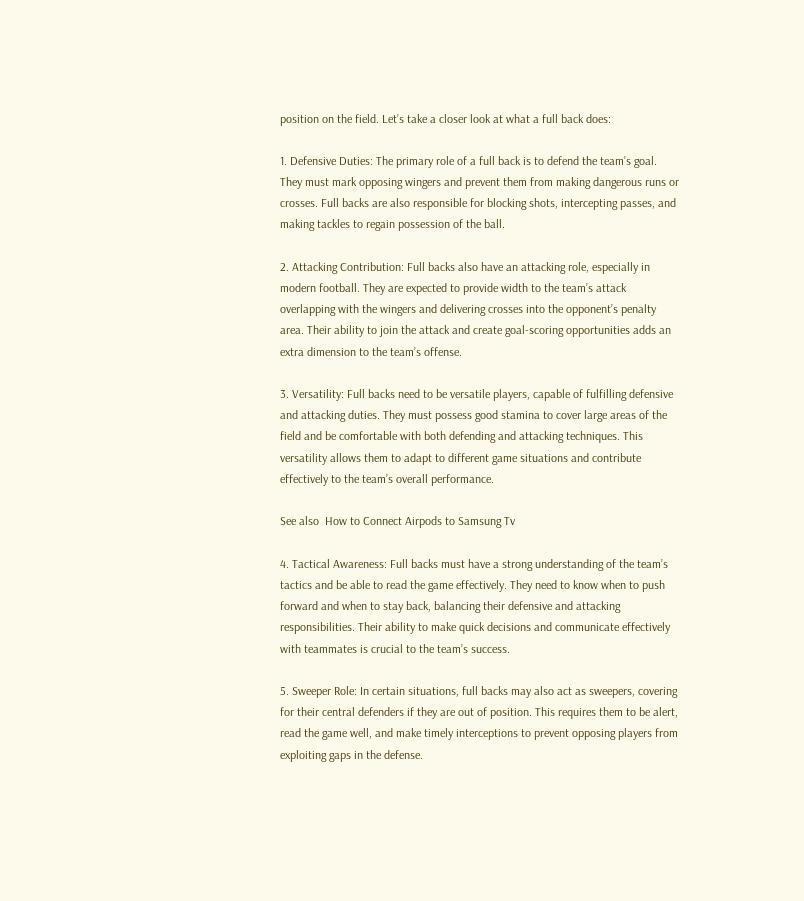position on the field. Let’s take a closer look at what a full back does:

1. Defensive Duties: The primary role of a full back is to defend the team’s goal. They must mark opposing wingers and prevent them from making dangerous runs or crosses. Full backs are also responsible for blocking shots, intercepting passes, and making tackles to regain possession of the ball.

2. Attacking Contribution: Full backs also have an attacking role, especially in modern football. They are expected to provide width to the team’s attack overlapping with the wingers and delivering crosses into the opponent’s penalty area. Their ability to join the attack and create goal-scoring opportunities adds an extra dimension to the team’s offense.

3. Versatility: Full backs need to be versatile players, capable of fulfilling defensive and attacking duties. They must possess good stamina to cover large areas of the field and be comfortable with both defending and attacking techniques. This versatility allows them to adapt to different game situations and contribute effectively to the team’s overall performance.

See also  How to Connect Airpods to Samsung Tv

4. Tactical Awareness: Full backs must have a strong understanding of the team’s tactics and be able to read the game effectively. They need to know when to push forward and when to stay back, balancing their defensive and attacking responsibilities. Their ability to make quick decisions and communicate effectively with teammates is crucial to the team’s success.

5. Sweeper Role: In certain situations, full backs may also act as sweepers, covering for their central defenders if they are out of position. This requires them to be alert, read the game well, and make timely interceptions to prevent opposing players from exploiting gaps in the defense.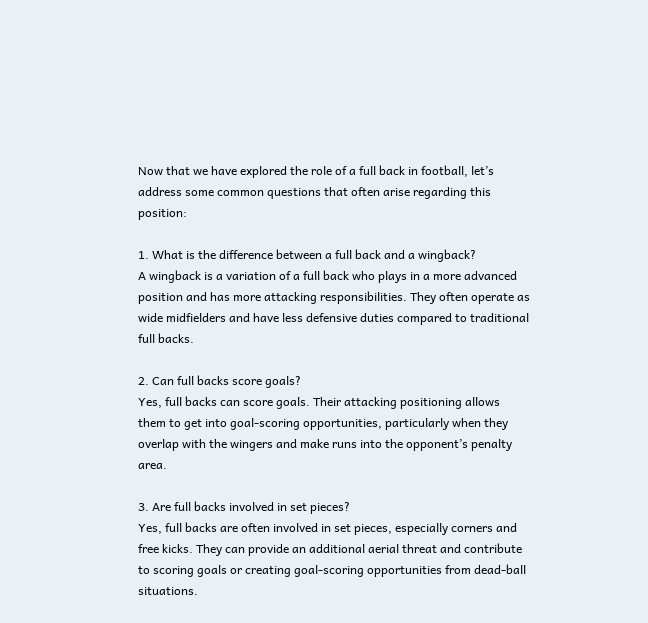Now that we have explored the role of a full back in football, let’s address some common questions that often arise regarding this position:

1. What is the difference between a full back and a wingback?
A wingback is a variation of a full back who plays in a more advanced position and has more attacking responsibilities. They often operate as wide midfielders and have less defensive duties compared to traditional full backs.

2. Can full backs score goals?
Yes, full backs can score goals. Their attacking positioning allows them to get into goal-scoring opportunities, particularly when they overlap with the wingers and make runs into the opponent’s penalty area.

3. Are full backs involved in set pieces?
Yes, full backs are often involved in set pieces, especially corners and free kicks. They can provide an additional aerial threat and contribute to scoring goals or creating goal-scoring opportunities from dead-ball situations.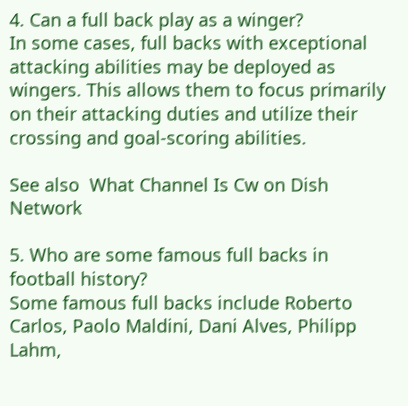4. Can a full back play as a winger?
In some cases, full backs with exceptional attacking abilities may be deployed as wingers. This allows them to focus primarily on their attacking duties and utilize their crossing and goal-scoring abilities.

See also  What Channel Is Cw on Dish Network

5. Who are some famous full backs in football history?
Some famous full backs include Roberto Carlos, Paolo Maldini, Dani Alves, Philipp Lahm,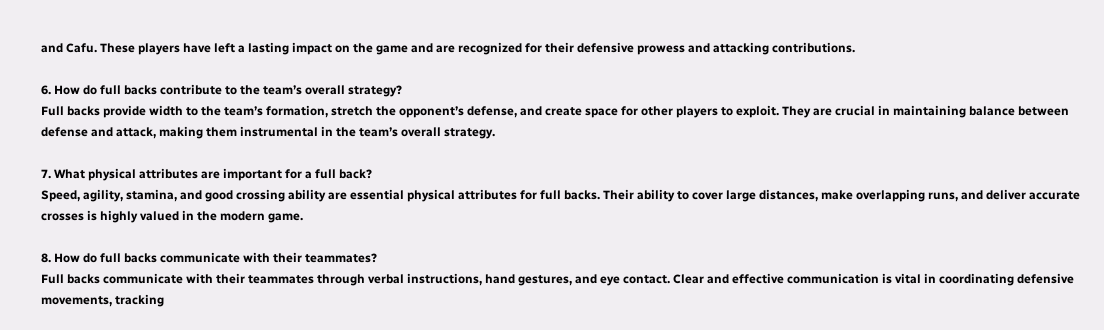and Cafu. These players have left a lasting impact on the game and are recognized for their defensive prowess and attacking contributions.

6. How do full backs contribute to the team’s overall strategy?
Full backs provide width to the team’s formation, stretch the opponent’s defense, and create space for other players to exploit. They are crucial in maintaining balance between defense and attack, making them instrumental in the team’s overall strategy.

7. What physical attributes are important for a full back?
Speed, agility, stamina, and good crossing ability are essential physical attributes for full backs. Their ability to cover large distances, make overlapping runs, and deliver accurate crosses is highly valued in the modern game.

8. How do full backs communicate with their teammates?
Full backs communicate with their teammates through verbal instructions, hand gestures, and eye contact. Clear and effective communication is vital in coordinating defensive movements, tracking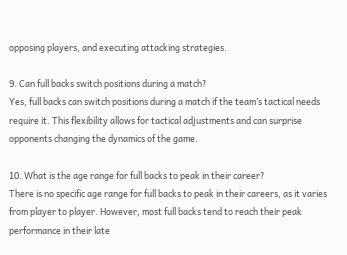opposing players, and executing attacking strategies.

9. Can full backs switch positions during a match?
Yes, full backs can switch positions during a match if the team’s tactical needs require it. This flexibility allows for tactical adjustments and can surprise opponents changing the dynamics of the game.

10. What is the age range for full backs to peak in their career?
There is no specific age range for full backs to peak in their careers, as it varies from player to player. However, most full backs tend to reach their peak performance in their late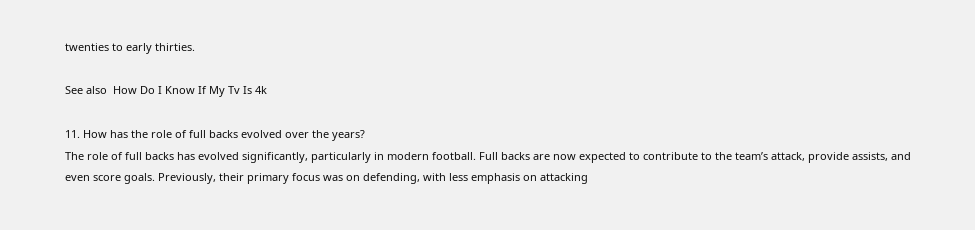twenties to early thirties.

See also  How Do I Know If My Tv Is 4k

11. How has the role of full backs evolved over the years?
The role of full backs has evolved significantly, particularly in modern football. Full backs are now expected to contribute to the team’s attack, provide assists, and even score goals. Previously, their primary focus was on defending, with less emphasis on attacking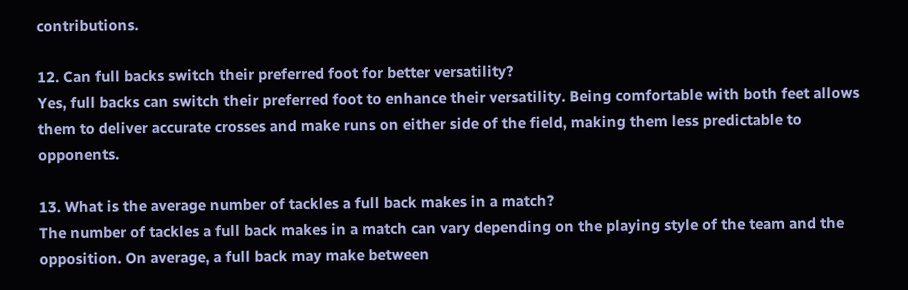contributions.

12. Can full backs switch their preferred foot for better versatility?
Yes, full backs can switch their preferred foot to enhance their versatility. Being comfortable with both feet allows them to deliver accurate crosses and make runs on either side of the field, making them less predictable to opponents.

13. What is the average number of tackles a full back makes in a match?
The number of tackles a full back makes in a match can vary depending on the playing style of the team and the opposition. On average, a full back may make between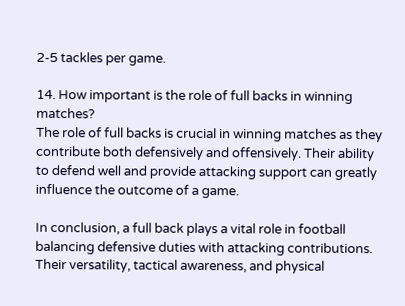2-5 tackles per game.

14. How important is the role of full backs in winning matches?
The role of full backs is crucial in winning matches as they contribute both defensively and offensively. Their ability to defend well and provide attacking support can greatly influence the outcome of a game.

In conclusion, a full back plays a vital role in football balancing defensive duties with attacking contributions. Their versatility, tactical awareness, and physical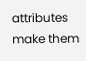attributes make them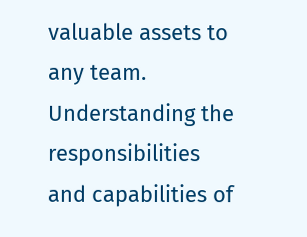valuable assets to any team. Understanding the responsibilities and capabilities of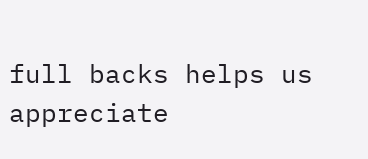full backs helps us appreciate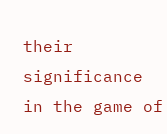their significance in the game of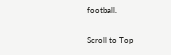football.

Scroll to Top